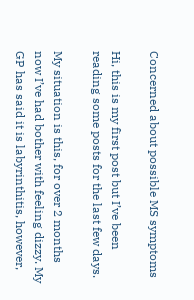Concerned about possible MS symptoms

Hi, this is my first post but I’ve been reading some posts for the last few days.

My situation is this, for over 2 months now I’ve had bother with feeling dizzy. My GP has said it is labyrinthitis, however,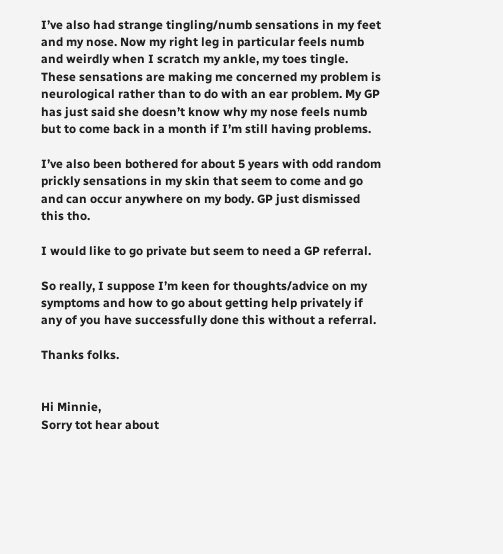I’ve also had strange tingling/numb sensations in my feet and my nose. Now my right leg in particular feels numb and weirdly when I scratch my ankle, my toes tingle. These sensations are making me concerned my problem is neurological rather than to do with an ear problem. My GP has just said she doesn’t know why my nose feels numb but to come back in a month if I’m still having problems.

I’ve also been bothered for about 5 years with odd random prickly sensations in my skin that seem to come and go and can occur anywhere on my body. GP just dismissed this tho.

I would like to go private but seem to need a GP referral.

So really, I suppose I’m keen for thoughts/advice on my symptoms and how to go about getting help privately if any of you have successfully done this without a referral.

Thanks folks.


Hi Minnie,
Sorry tot hear about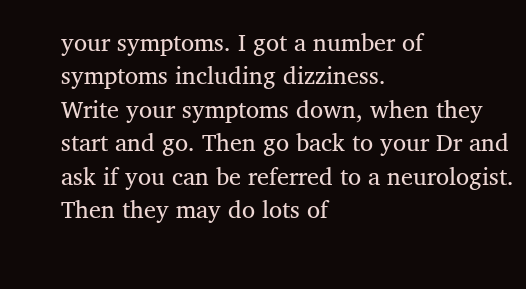your symptoms. I got a number of symptoms including dizziness.
Write your symptoms down, when they start and go. Then go back to your Dr and ask if you can be referred to a neurologist. Then they may do lots of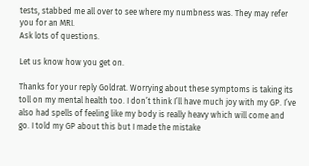tests, stabbed me all over to see where my numbness was. They may refer you for an MRI.
Ask lots of questions.

Let us know how you get on.

Thanks for your reply Goldrat. Worrying about these symptoms is taking its toll on my mental health too. I don’t think I’ll have much joy with my GP. I’ve also had spells of feeling like my body is really heavy which will come and go. I told my GP about this but I made the mistake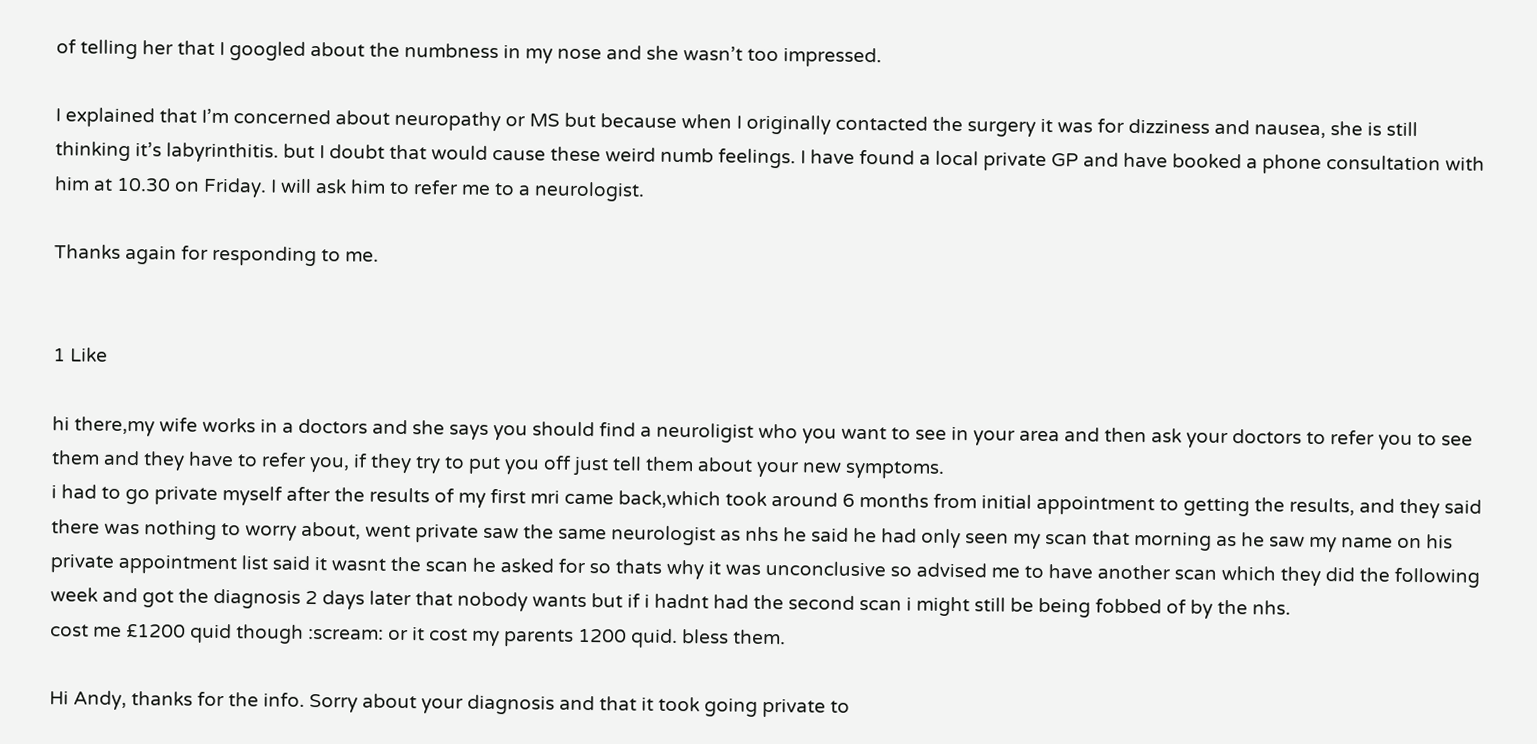of telling her that I googled about the numbness in my nose and she wasn’t too impressed.

I explained that I’m concerned about neuropathy or MS but because when I originally contacted the surgery it was for dizziness and nausea, she is still thinking it’s labyrinthitis. but I doubt that would cause these weird numb feelings. I have found a local private GP and have booked a phone consultation with him at 10.30 on Friday. I will ask him to refer me to a neurologist.

Thanks again for responding to me.


1 Like

hi there,my wife works in a doctors and she says you should find a neuroligist who you want to see in your area and then ask your doctors to refer you to see them and they have to refer you, if they try to put you off just tell them about your new symptoms.
i had to go private myself after the results of my first mri came back,which took around 6 months from initial appointment to getting the results, and they said there was nothing to worry about, went private saw the same neurologist as nhs he said he had only seen my scan that morning as he saw my name on his private appointment list said it wasnt the scan he asked for so thats why it was unconclusive so advised me to have another scan which they did the following week and got the diagnosis 2 days later that nobody wants but if i hadnt had the second scan i might still be being fobbed of by the nhs.
cost me £1200 quid though :scream: or it cost my parents 1200 quid. bless them.

Hi Andy, thanks for the info. Sorry about your diagnosis and that it took going private to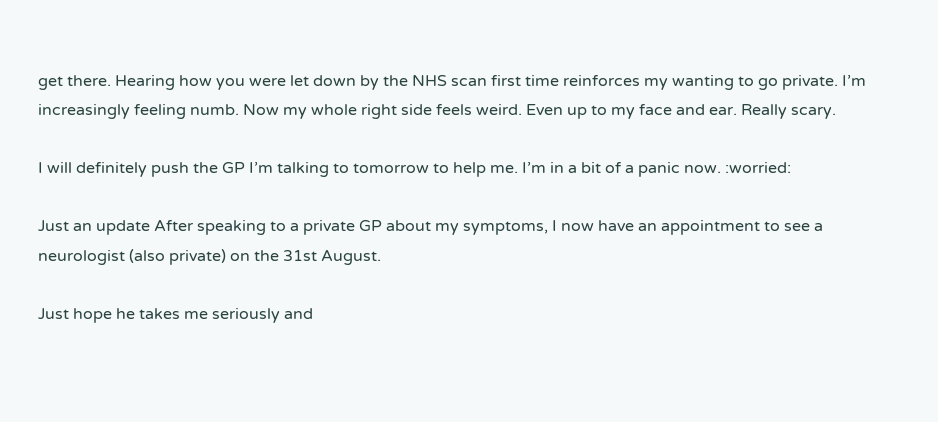get there. Hearing how you were let down by the NHS scan first time reinforces my wanting to go private. I’m increasingly feeling numb. Now my whole right side feels weird. Even up to my face and ear. Really scary.

I will definitely push the GP I’m talking to tomorrow to help me. I’m in a bit of a panic now. :worried:

Just an update After speaking to a private GP about my symptoms, I now have an appointment to see a neurologist (also private) on the 31st August.

Just hope he takes me seriously and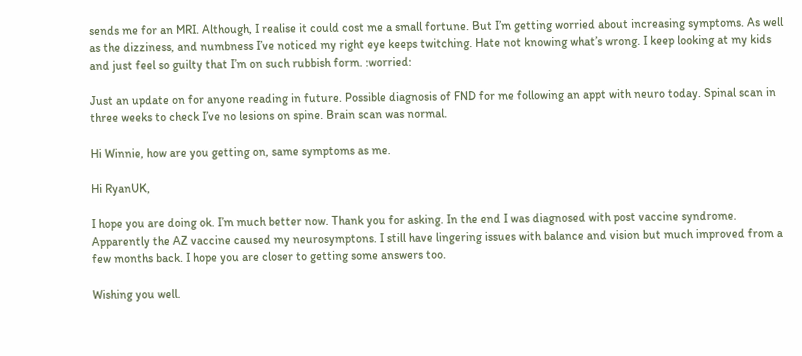sends me for an MRI. Although, I realise it could cost me a small fortune. But I’m getting worried about increasing symptoms. As well as the dizziness, and numbness I’ve noticed my right eye keeps twitching. Hate not knowing what’s wrong. I keep looking at my kids and just feel so guilty that I’m on such rubbish form. :worried:

Just an update on for anyone reading in future. Possible diagnosis of FND for me following an appt with neuro today. Spinal scan in three weeks to check I’ve no lesions on spine. Brain scan was normal.

Hi Winnie, how are you getting on, same symptoms as me.

Hi RyanUK,

I hope you are doing ok. I’m much better now. Thank you for asking. In the end I was diagnosed with post vaccine syndrome. Apparently the AZ vaccine caused my neurosymptons. I still have lingering issues with balance and vision but much improved from a few months back. I hope you are closer to getting some answers too.

Wishing you well.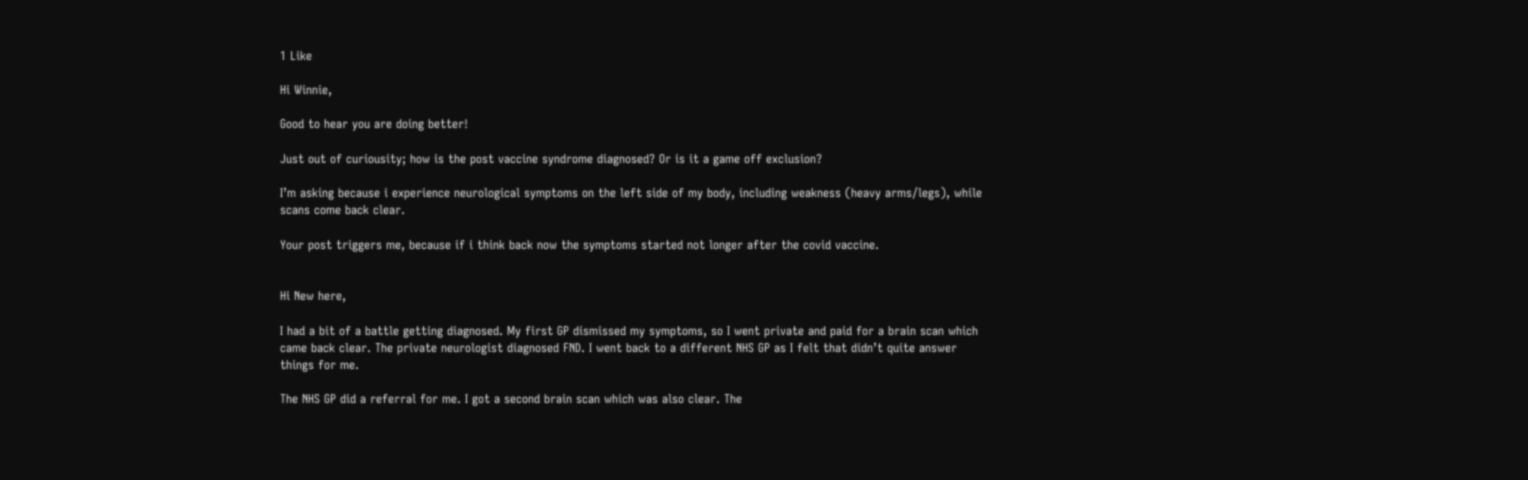1 Like

Hi Winnie,

Good to hear you are doing better!

Just out of curiousity; how is the post vaccine syndrome diagnosed? Or is it a game off exclusion?

I’m asking because i experience neurological symptoms on the left side of my body, including weakness (heavy arms/legs), while scans come back clear.

Your post triggers me, because if i think back now the symptoms started not longer after the covid vaccine.


Hi New here,

I had a bit of a battle getting diagnosed. My first GP dismissed my symptoms, so I went private and paid for a brain scan which came back clear. The private neurologist diagnosed FND. I went back to a different NHS GP as I felt that didn’t quite answer things for me.

The NHS GP did a referral for me. I got a second brain scan which was also clear. The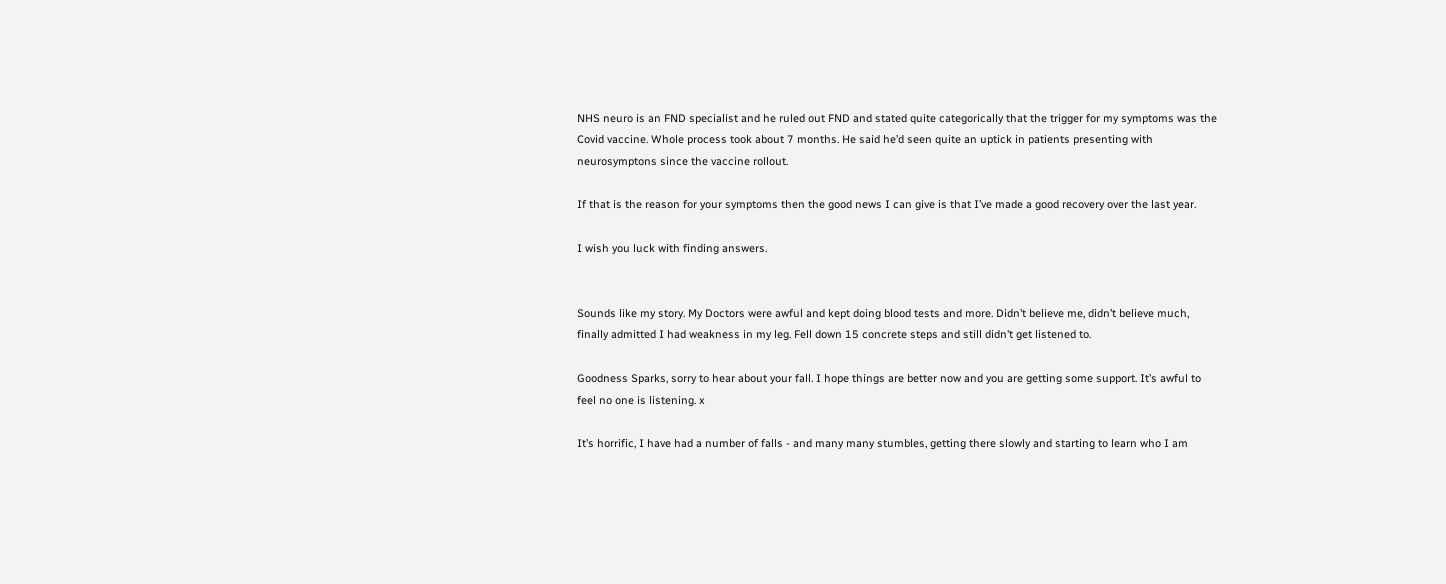NHS neuro is an FND specialist and he ruled out FND and stated quite categorically that the trigger for my symptoms was the Covid vaccine. Whole process took about 7 months. He said he’d seen quite an uptick in patients presenting with neurosymptons since the vaccine rollout.

If that is the reason for your symptoms then the good news I can give is that I’ve made a good recovery over the last year.

I wish you luck with finding answers.


Sounds like my story. My Doctors were awful and kept doing blood tests and more. Didn’t believe me, didn’t believe much, finally admitted I had weakness in my leg. Fell down 15 concrete steps and still didn’t get listened to.

Goodness Sparks, sorry to hear about your fall. I hope things are better now and you are getting some support. It’s awful to feel no one is listening. x

It’s horrific, I have had a number of falls - and many many stumbles, getting there slowly and starting to learn who I am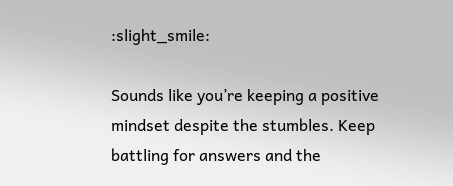:slight_smile:

Sounds like you’re keeping a positive mindset despite the stumbles. Keep battling for answers and the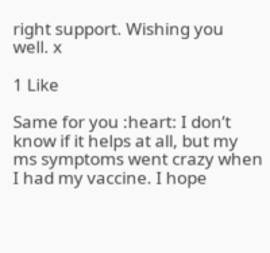right support. Wishing you well. x

1 Like

Same for you :heart: I don’t know if it helps at all, but my ms symptoms went crazy when I had my vaccine. I hope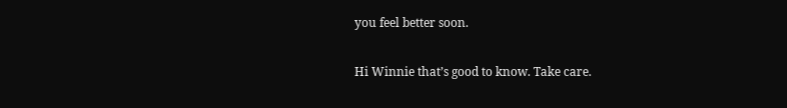you feel better soon.

Hi Winnie that’s good to know. Take care.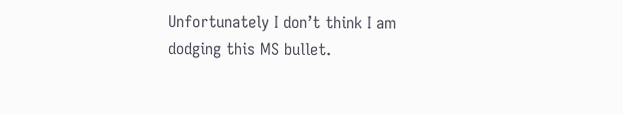Unfortunately I don’t think I am dodging this MS bullet.